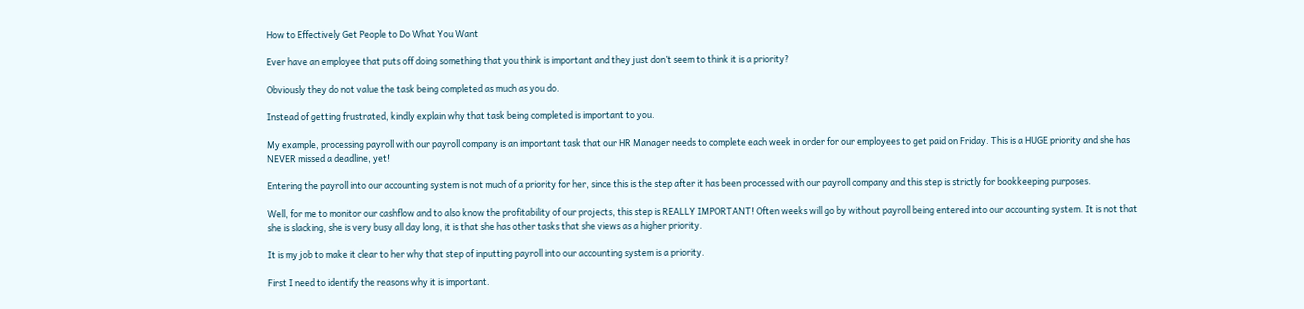How to Effectively Get People to Do What You Want

Ever have an employee that puts off doing something that you think is important and they just don’t seem to think it is a priority?

Obviously they do not value the task being completed as much as you do.

Instead of getting frustrated, kindly explain why that task being completed is important to you.

My example, processing payroll with our payroll company is an important task that our HR Manager needs to complete each week in order for our employees to get paid on Friday. This is a HUGE priority and she has NEVER missed a deadline, yet!

Entering the payroll into our accounting system is not much of a priority for her, since this is the step after it has been processed with our payroll company and this step is strictly for bookkeeping purposes.

Well, for me to monitor our cashflow and to also know the profitability of our projects, this step is REALLY IMPORTANT! Often weeks will go by without payroll being entered into our accounting system. It is not that she is slacking, she is very busy all day long, it is that she has other tasks that she views as a higher priority.

It is my job to make it clear to her why that step of inputting payroll into our accounting system is a priority.

First I need to identify the reasons why it is important.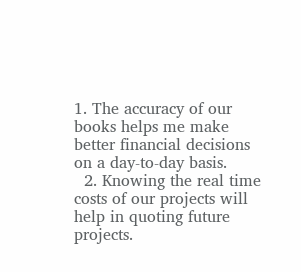1. The accuracy of our books helps me make better financial decisions on a day-to-day basis.
  2. Knowing the real time costs of our projects will help in quoting future projects.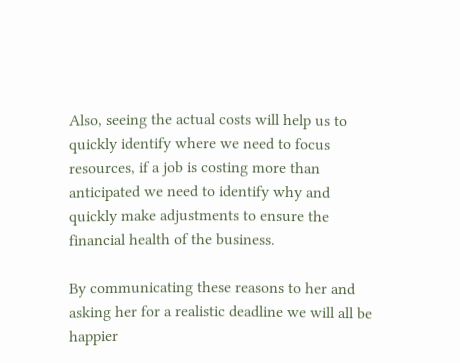Also, seeing the actual costs will help us to quickly identify where we need to focus resources, if a job is costing more than anticipated we need to identify why and quickly make adjustments to ensure the financial health of the business.

By communicating these reasons to her and asking her for a realistic deadline we will all be happier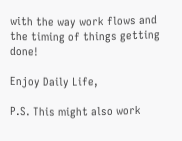with the way work flows and the timing of things getting done!

Enjoy Daily Life,

P.S. This might also work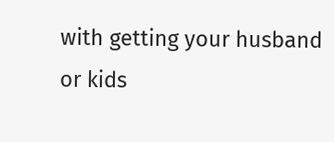with getting your husband or kids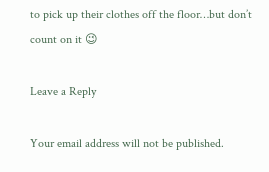to pick up their clothes off the floor…but don’t count on it 😉

Leave a Reply

Your email address will not be published.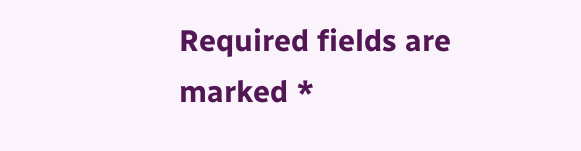Required fields are marked *